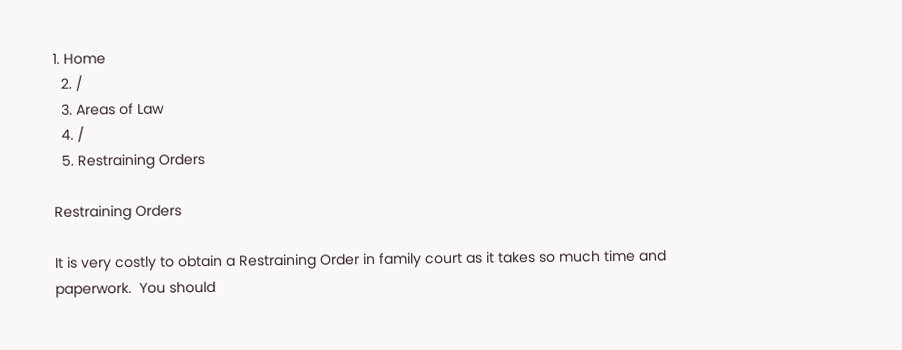1. Home
  2. /
  3. Areas of Law
  4. /
  5. Restraining Orders

Restraining Orders

It is very costly to obtain a Restraining Order in family court as it takes so much time and paperwork.  You should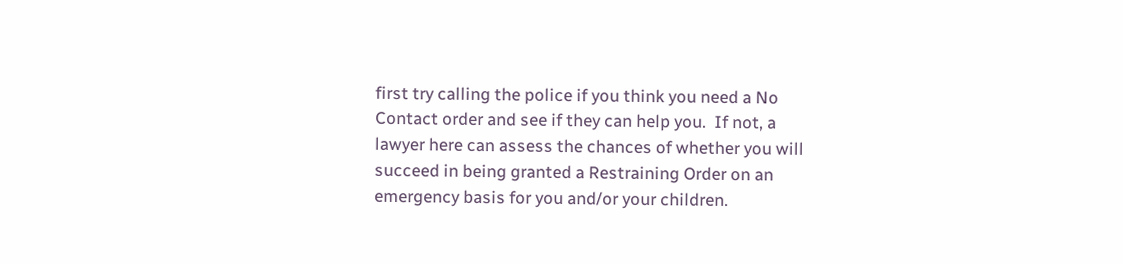first try calling the police if you think you need a No Contact order and see if they can help you.  If not, a lawyer here can assess the chances of whether you will succeed in being granted a Restraining Order on an emergency basis for you and/or your children.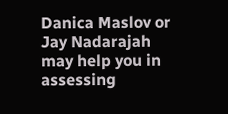Danica Maslov or Jay Nadarajah may help you in assessing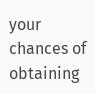your chances of obtaining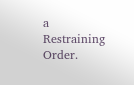a Restraining Order.